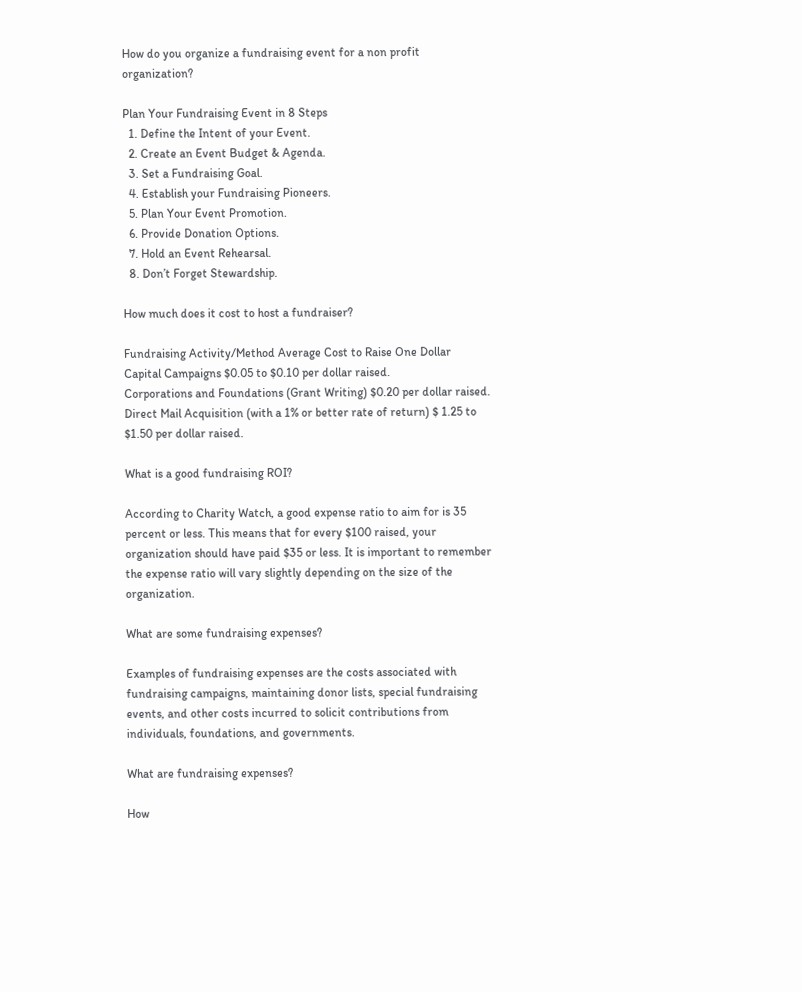How do you organize a fundraising event for a non profit organization?

Plan Your Fundraising Event in 8 Steps
  1. Define the Intent of your Event.
  2. Create an Event Budget & Agenda.
  3. Set a Fundraising Goal.
  4. Establish your Fundraising Pioneers.
  5. Plan Your Event Promotion.
  6. Provide Donation Options.
  7. Hold an Event Rehearsal.
  8. Don’t Forget Stewardship.

How much does it cost to host a fundraiser?

Fundraising Activity/Method Average Cost to Raise One Dollar
Capital Campaigns $0.05 to $0.10 per dollar raised.
Corporations and Foundations (Grant Writing) $0.20 per dollar raised.
Direct Mail Acquisition (with a 1% or better rate of return) $ 1.25 to $1.50 per dollar raised.

What is a good fundraising ROI?

According to Charity Watch, a good expense ratio to aim for is 35 percent or less. This means that for every $100 raised, your organization should have paid $35 or less. It is important to remember the expense ratio will vary slightly depending on the size of the organization.

What are some fundraising expenses?

Examples of fundraising expenses are the costs associated with fundraising campaigns, maintaining donor lists, special fundraising events, and other costs incurred to solicit contributions from individuals, foundations, and governments.

What are fundraising expenses?

How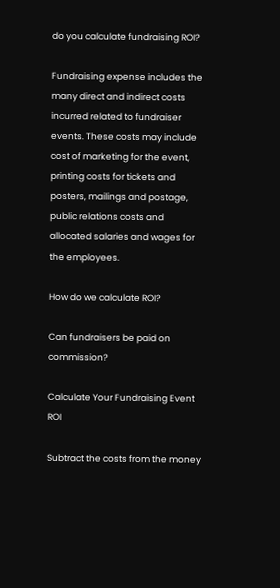do you calculate fundraising ROI?

Fundraising expense includes the many direct and indirect costs incurred related to fundraiser events. These costs may include cost of marketing for the event, printing costs for tickets and posters, mailings and postage, public relations costs and allocated salaries and wages for the employees.

How do we calculate ROI?

Can fundraisers be paid on commission?

Calculate Your Fundraising Event ROI

Subtract the costs from the money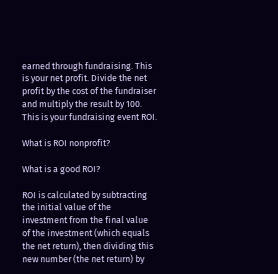earned through fundraising. This is your net profit. Divide the net profit by the cost of the fundraiser and multiply the result by 100. This is your fundraising event ROI.

What is ROI nonprofit?

What is a good ROI?

ROI is calculated by subtracting the initial value of the investment from the final value of the investment (which equals the net return), then dividing this new number (the net return) by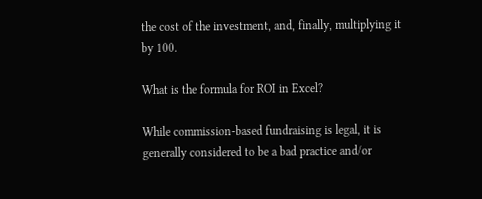the cost of the investment, and, finally, multiplying it by 100.

What is the formula for ROI in Excel?

While commission-based fundraising is legal, it is generally considered to be a bad practice and/or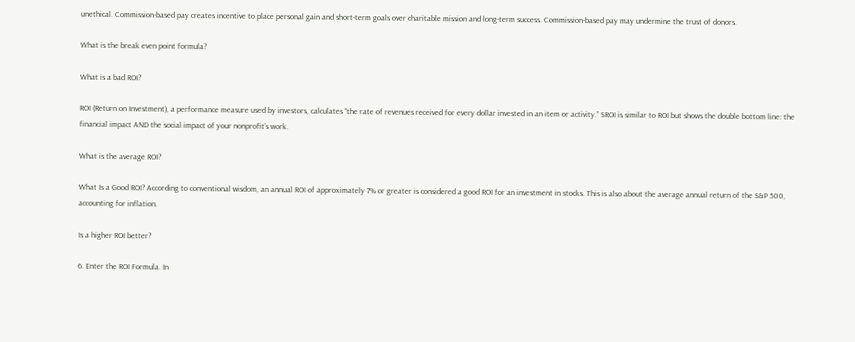unethical. Commission-based pay creates incentive to place personal gain and short-term goals over charitable mission and long-term success. Commission-based pay may undermine the trust of donors.

What is the break even point formula?

What is a bad ROI?

ROI (Return on Investment), a performance measure used by investors, calculates “the rate of revenues received for every dollar invested in an item or activity.” SROI is similar to ROI but shows the double bottom line: the financial impact AND the social impact of your nonprofit’s work.

What is the average ROI?

What Is a Good ROI? According to conventional wisdom, an annual ROI of approximately 7% or greater is considered a good ROI for an investment in stocks. This is also about the average annual return of the S&P 500, accounting for inflation.

Is a higher ROI better?

6. Enter the ROI Formula. In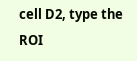cell D2, type the ROI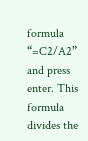formula “=C2/A2” and press enter. This formula divides the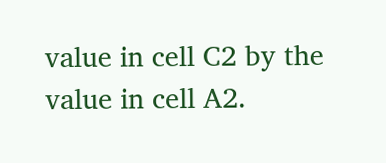value in cell C2 by the value in cell A2.